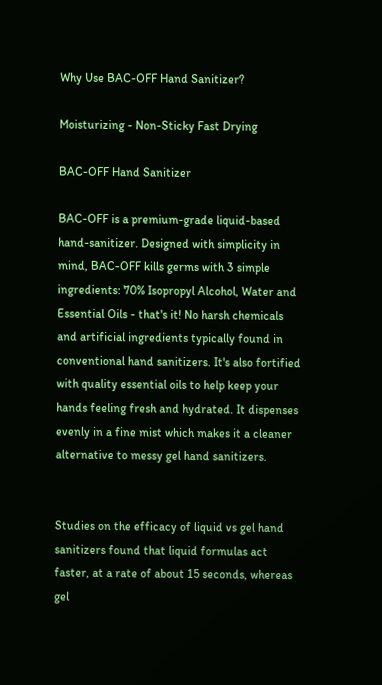Why Use BAC-OFF Hand Sanitizer?

Moisturizing - Non-Sticky Fast Drying

BAC-OFF Hand Sanitizer

BAC-OFF is a premium-grade liquid-based hand-sanitizer. Designed with simplicity in mind, BAC-OFF kills germs with 3 simple ingredients: 70% Isopropyl Alcohol, Water and Essential Oils - that's it! No harsh chemicals and artificial ingredients typically found in conventional hand sanitizers. It's also fortified with quality essential oils to help keep your hands feeling fresh and hydrated. It dispenses evenly in a fine mist which makes it a cleaner alternative to messy gel hand sanitizers.


Studies on the efficacy of liquid vs gel hand sanitizers found that liquid formulas act faster, at a rate of about 15 seconds, whereas gel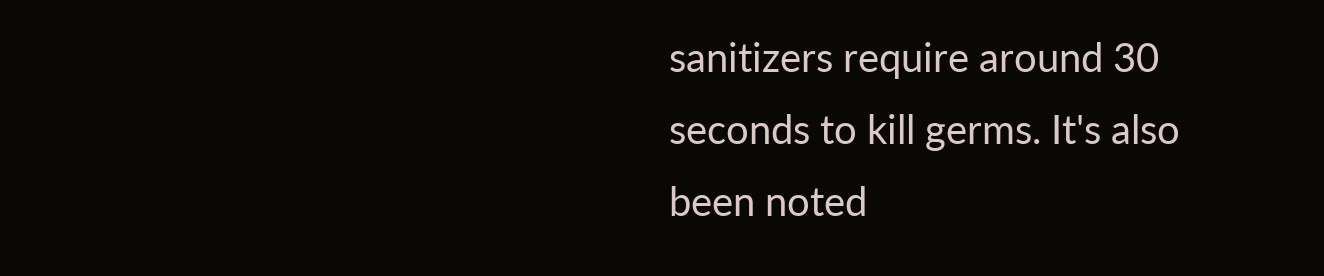sanitizers require around 30 seconds to kill germs. It's also been noted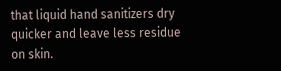that liquid hand sanitizers dry quicker and leave less residue on skin.